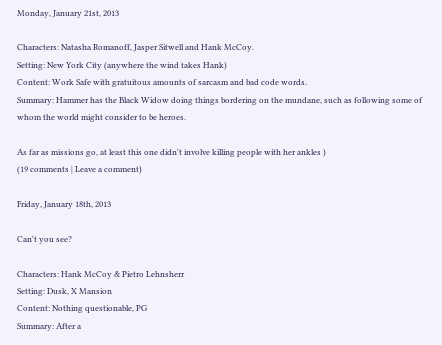Monday, January 21st, 2013

Characters: Natasha Romanoff, Jasper Sitwell and Hank McCoy.
Setting: New York City (anywhere the wind takes Hank)
Content: Work Safe with gratuitous amounts of sarcasm and bad code words.
Summary: Hammer has the Black Widow doing things bordering on the mundane, such as following some of whom the world might consider to be heroes.

As far as missions go, at least this one didn't involve killing people with her ankles )
(19 comments | Leave a comment)

Friday, January 18th, 2013

Can't you see?

Characters: Hank McCoy & Pietro Lehnsherr
Setting: Dusk, X Mansion
Content: Nothing questionable, PG
Summary: After a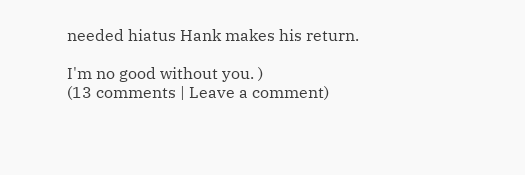needed hiatus Hank makes his return.

I'm no good without you. )
(13 comments | Leave a comment)